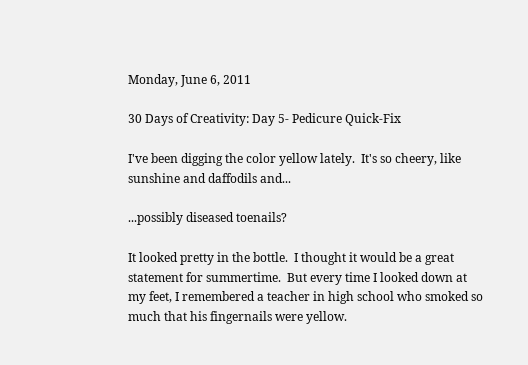Monday, June 6, 2011

30 Days of Creativity: Day 5- Pedicure Quick-Fix

I've been digging the color yellow lately.  It's so cheery, like sunshine and daffodils and...

...possibly diseased toenails?

It looked pretty in the bottle.  I thought it would be a great statement for summertime.  But every time I looked down at my feet, I remembered a teacher in high school who smoked so much that his fingernails were yellow.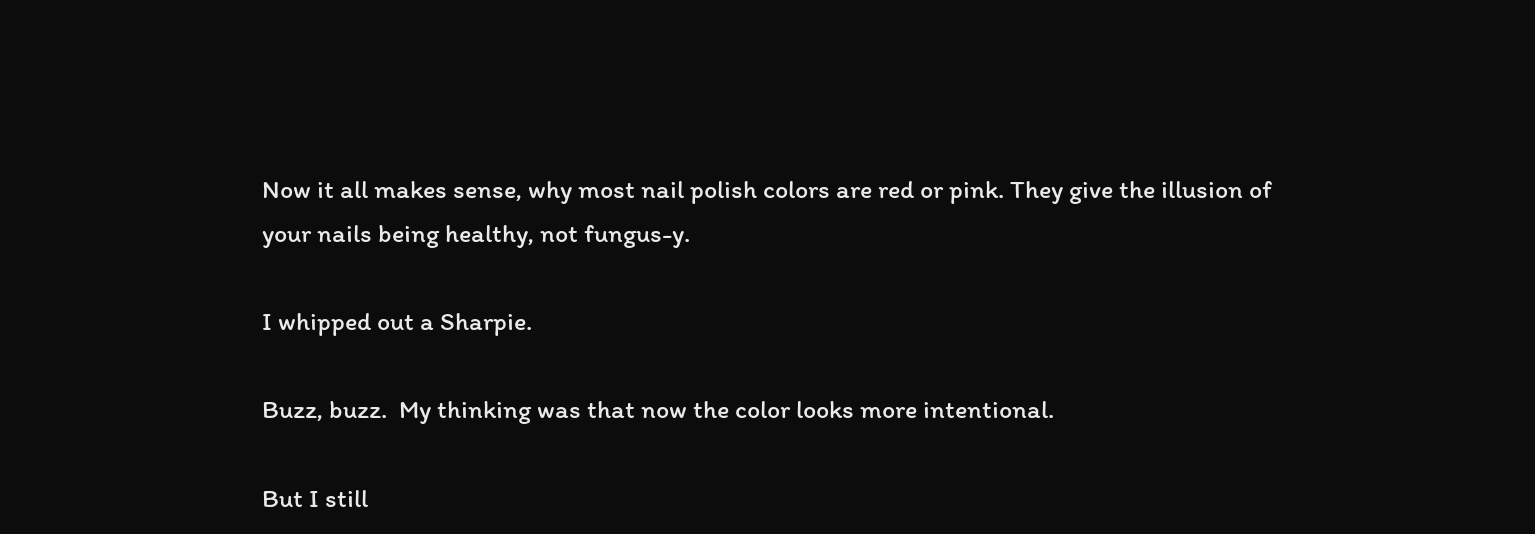Now it all makes sense, why most nail polish colors are red or pink. They give the illusion of your nails being healthy, not fungus-y.

I whipped out a Sharpie.

Buzz, buzz.  My thinking was that now the color looks more intentional.

But I still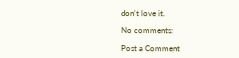don't love it.

No comments:

Post a Comment